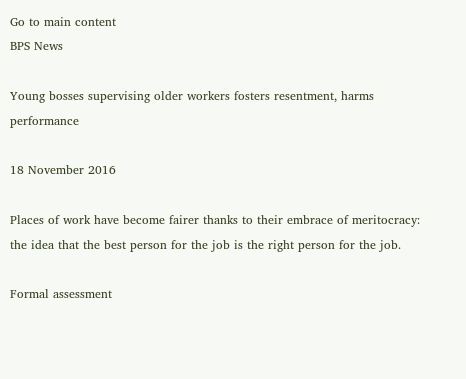Go to main content
BPS News

Young bosses supervising older workers fosters resentment, harms performance

18 November 2016

Places of work have become fairer thanks to their embrace of meritocracy: the idea that the best person for the job is the right person for the job.

Formal assessment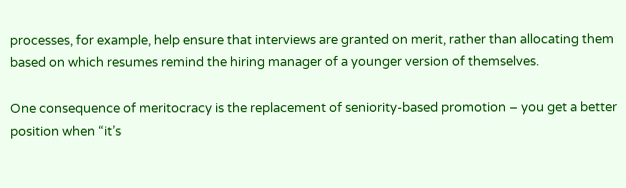processes, for example, help ensure that interviews are granted on merit, rather than allocating them based on which resumes remind the hiring manager of a younger version of themselves.

One consequence of meritocracy is the replacement of seniority-based promotion – you get a better position when “it’s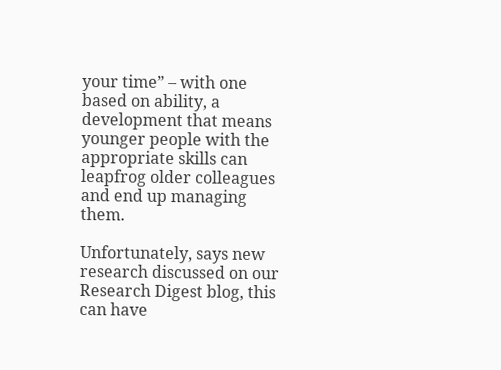your time” – with one based on ability, a development that means younger people with the appropriate skills can leapfrog older colleagues and end up managing them.

Unfortunately, says new research discussed on our Research Digest blog, this can have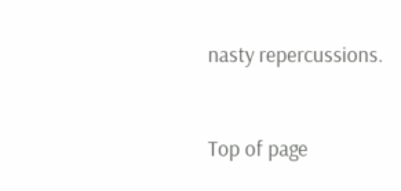nasty repercussions.


Top of page